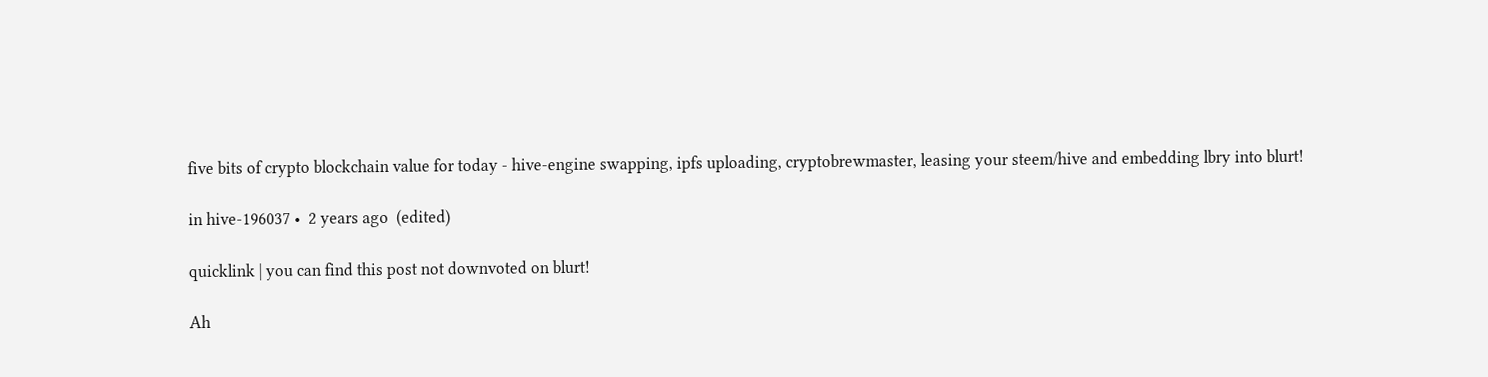five bits of crypto blockchain value for today - hive-engine swapping, ipfs uploading, cryptobrewmaster, leasing your steem/hive and embedding lbry into blurt!

in hive-196037 •  2 years ago  (edited)

quicklink | you can find this post not downvoted on blurt!

Ah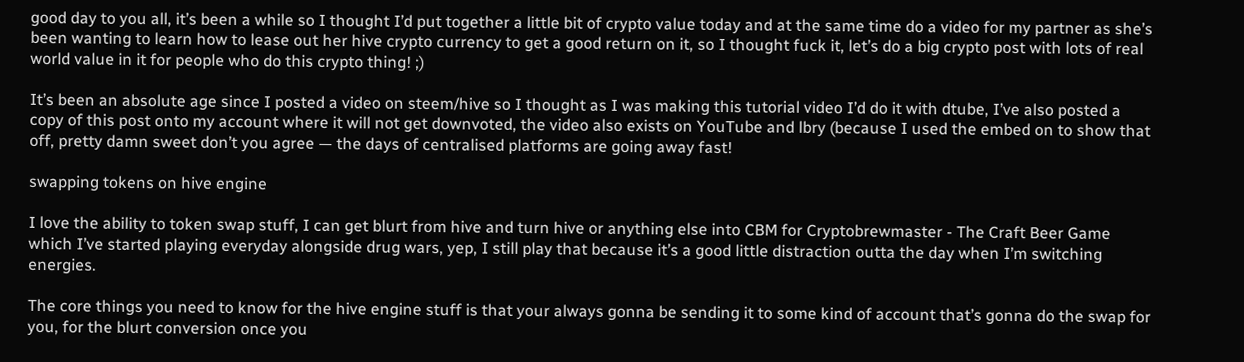good day to you all, it’s been a while so I thought I’d put together a little bit of crypto value today and at the same time do a video for my partner as she’s been wanting to learn how to lease out her hive crypto currency to get a good return on it, so I thought fuck it, let’s do a big crypto post with lots of real world value in it for people who do this crypto thing! ;)

It’s been an absolute age since I posted a video on steem/hive so I thought as I was making this tutorial video I’d do it with dtube, I’ve also posted a copy of this post onto my account where it will not get downvoted, the video also exists on YouTube and lbry (because I used the embed on to show that off, pretty damn sweet don’t you agree — the days of centralised platforms are going away fast!

swapping tokens on hive engine

I love the ability to token swap stuff, I can get blurt from hive and turn hive or anything else into CBM for Cryptobrewmaster - The Craft Beer Game which I’ve started playing everyday alongside drug wars, yep, I still play that because it’s a good little distraction outta the day when I’m switching energies.

The core things you need to know for the hive engine stuff is that your always gonna be sending it to some kind of account that’s gonna do the swap for you, for the blurt conversion once you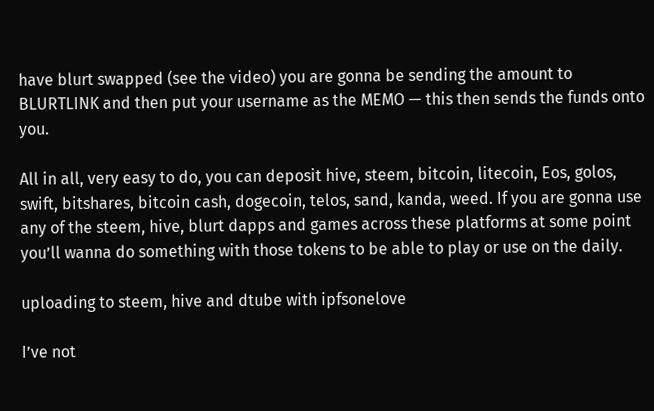have blurt swapped (see the video) you are gonna be sending the amount to BLURTLINK and then put your username as the MEMO — this then sends the funds onto you.

All in all, very easy to do, you can deposit hive, steem, bitcoin, litecoin, Eos, golos, swift, bitshares, bitcoin cash, dogecoin, telos, sand, kanda, weed. If you are gonna use any of the steem, hive, blurt dapps and games across these platforms at some point you’ll wanna do something with those tokens to be able to play or use on the daily.

uploading to steem, hive and dtube with ipfsonelove

I’ve not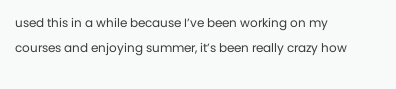used this in a while because I’ve been working on my courses and enjoying summer, it’s been really crazy how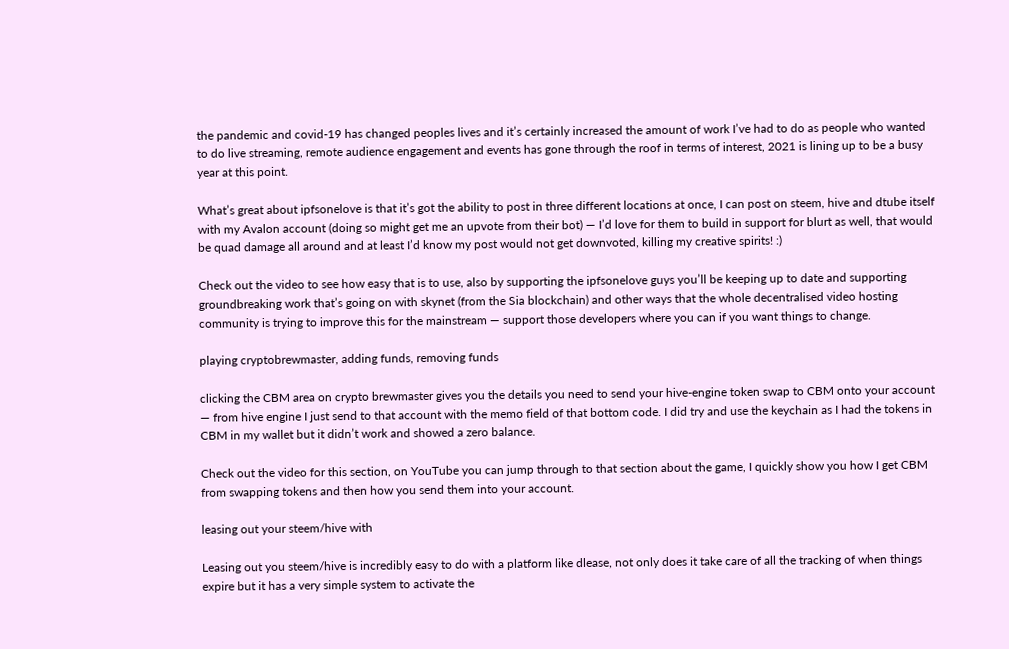the pandemic and covid-19 has changed peoples lives and it’s certainly increased the amount of work I’ve had to do as people who wanted to do live streaming, remote audience engagement and events has gone through the roof in terms of interest, 2021 is lining up to be a busy year at this point.

What’s great about ipfsonelove is that it’s got the ability to post in three different locations at once, I can post on steem, hive and dtube itself with my Avalon account (doing so might get me an upvote from their bot) — I’d love for them to build in support for blurt as well, that would be quad damage all around and at least I’d know my post would not get downvoted, killing my creative spirits! :)

Check out the video to see how easy that is to use, also by supporting the ipfsonelove guys you’ll be keeping up to date and supporting groundbreaking work that’s going on with skynet (from the Sia blockchain) and other ways that the whole decentralised video hosting community is trying to improve this for the mainstream — support those developers where you can if you want things to change.

playing cryptobrewmaster, adding funds, removing funds

clicking the CBM area on crypto brewmaster gives you the details you need to send your hive-engine token swap to CBM onto your account — from hive engine I just send to that account with the memo field of that bottom code. I did try and use the keychain as I had the tokens in CBM in my wallet but it didn’t work and showed a zero balance.

Check out the video for this section, on YouTube you can jump through to that section about the game, I quickly show you how I get CBM from swapping tokens and then how you send them into your account.

leasing out your steem/hive with

Leasing out you steem/hive is incredibly easy to do with a platform like dlease, not only does it take care of all the tracking of when things expire but it has a very simple system to activate the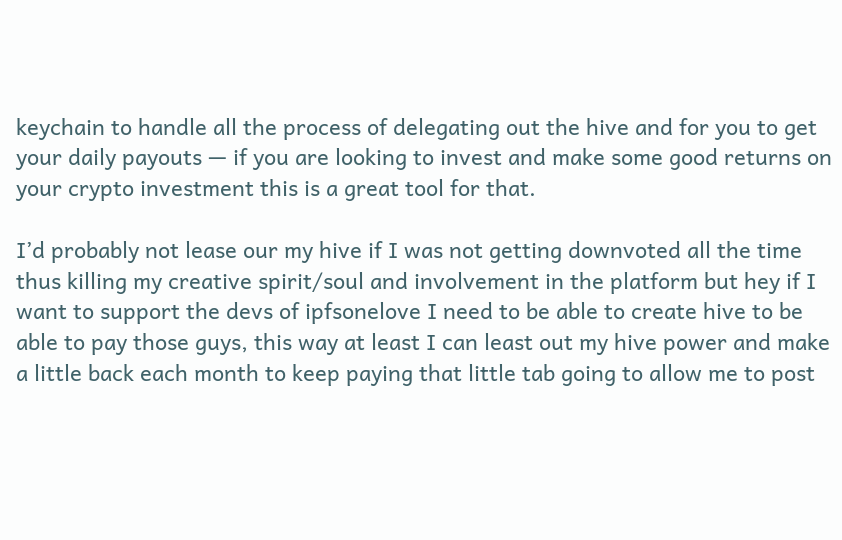keychain to handle all the process of delegating out the hive and for you to get your daily payouts — if you are looking to invest and make some good returns on your crypto investment this is a great tool for that.

I’d probably not lease our my hive if I was not getting downvoted all the time thus killing my creative spirit/soul and involvement in the platform but hey if I want to support the devs of ipfsonelove I need to be able to create hive to be able to pay those guys, this way at least I can least out my hive power and make a little back each month to keep paying that little tab going to allow me to post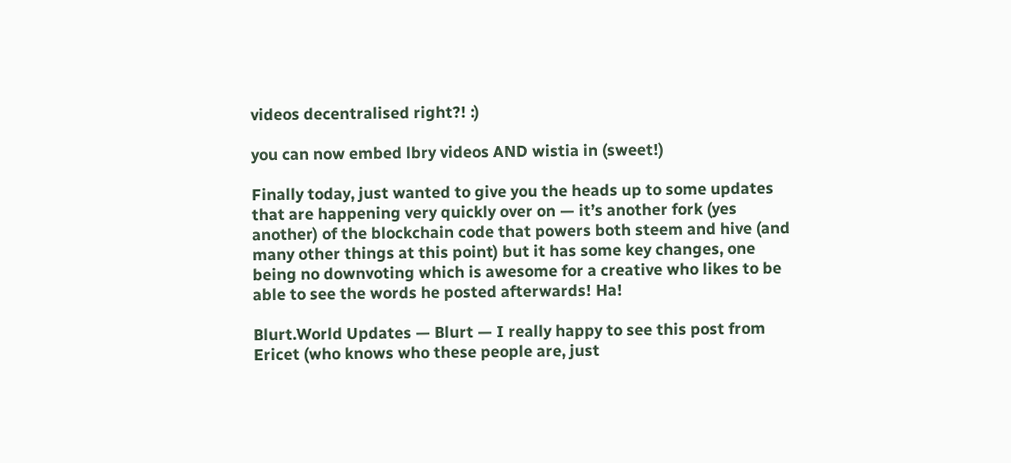videos decentralised right?! :)

you can now embed lbry videos AND wistia in (sweet!)

Finally today, just wanted to give you the heads up to some updates that are happening very quickly over on — it’s another fork (yes another) of the blockchain code that powers both steem and hive (and many other things at this point) but it has some key changes, one being no downvoting which is awesome for a creative who likes to be able to see the words he posted afterwards! Ha!

Blurt.World Updates — Blurt — I really happy to see this post from Ericet (who knows who these people are, just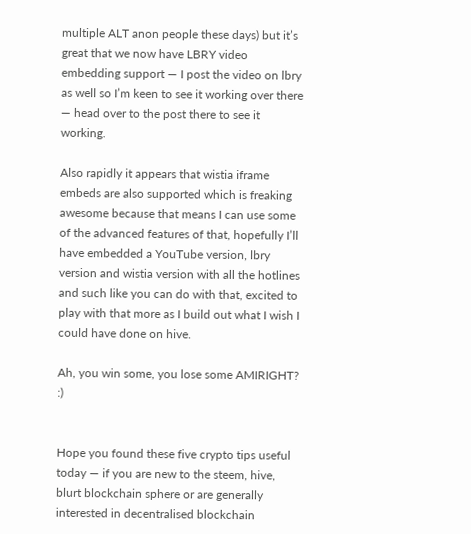multiple ALT anon people these days) but it’s great that we now have LBRY video embedding support — I post the video on lbry as well so I’m keen to see it working over there — head over to the post there to see it working.

Also rapidly it appears that wistia iframe embeds are also supported which is freaking awesome because that means I can use some of the advanced features of that, hopefully I’ll have embedded a YouTube version, lbry version and wistia version with all the hotlines and such like you can do with that, excited to play with that more as I build out what I wish I could have done on hive.

Ah, you win some, you lose some AMIRIGHT? :)


Hope you found these five crypto tips useful today — if you are new to the steem, hive, blurt blockchain sphere or are generally interested in decentralised blockchain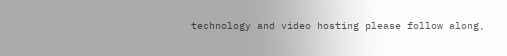technology and video hosting please follow along,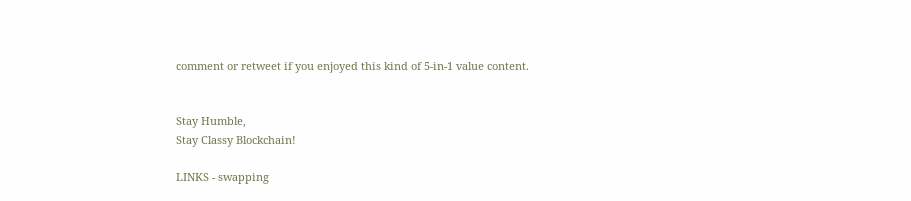comment or retweet if you enjoyed this kind of 5-in-1 value content.


Stay Humble,
Stay Classy Blockchain!

LINKS - swapping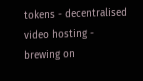tokens - decentralised video hosting - brewing on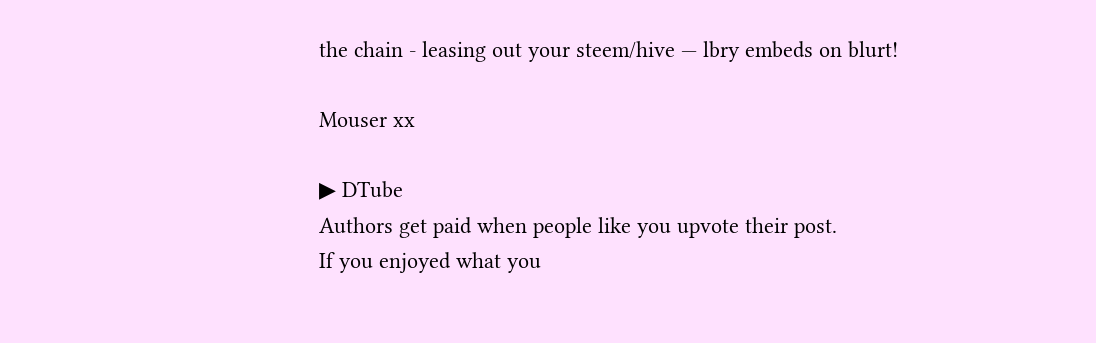the chain - leasing out your steem/hive — lbry embeds on blurt!

Mouser xx

▶ DTube
Authors get paid when people like you upvote their post.
If you enjoyed what you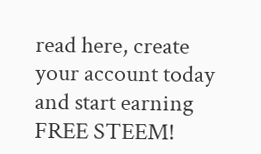read here, create your account today and start earning FREE STEEM!